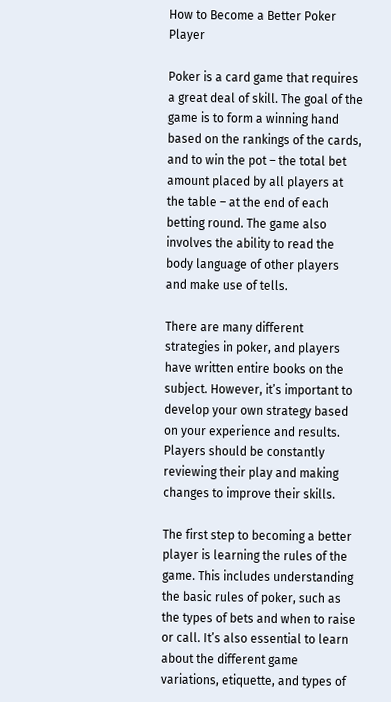How to Become a Better Poker Player

Poker is a card game that requires a great deal of skill. The goal of the game is to form a winning hand based on the rankings of the cards, and to win the pot – the total bet amount placed by all players at the table – at the end of each betting round. The game also involves the ability to read the body language of other players and make use of tells.

There are many different strategies in poker, and players have written entire books on the subject. However, it’s important to develop your own strategy based on your experience and results. Players should be constantly reviewing their play and making changes to improve their skills.

The first step to becoming a better player is learning the rules of the game. This includes understanding the basic rules of poker, such as the types of bets and when to raise or call. It’s also essential to learn about the different game variations, etiquette, and types of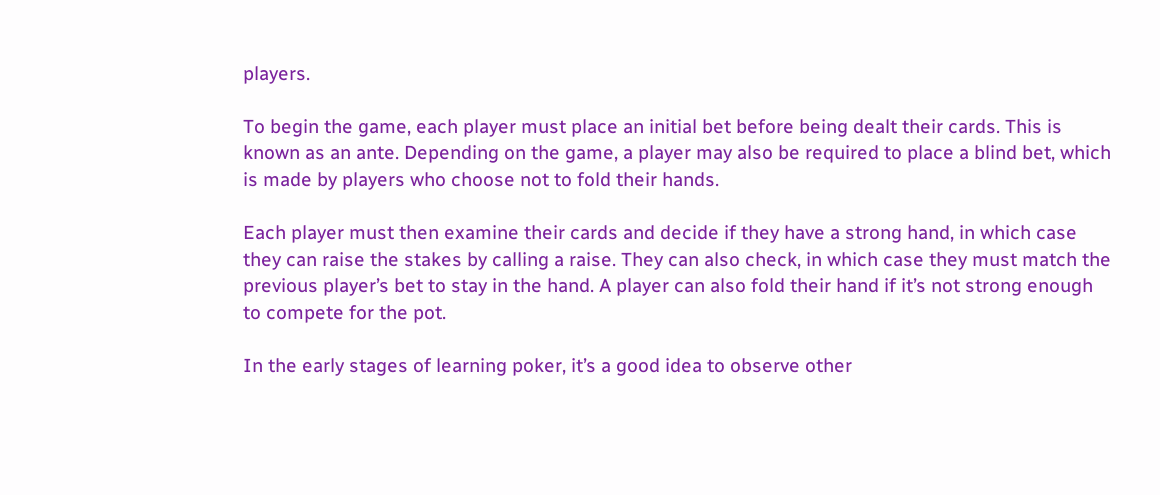players.

To begin the game, each player must place an initial bet before being dealt their cards. This is known as an ante. Depending on the game, a player may also be required to place a blind bet, which is made by players who choose not to fold their hands.

Each player must then examine their cards and decide if they have a strong hand, in which case they can raise the stakes by calling a raise. They can also check, in which case they must match the previous player’s bet to stay in the hand. A player can also fold their hand if it’s not strong enough to compete for the pot.

In the early stages of learning poker, it’s a good idea to observe other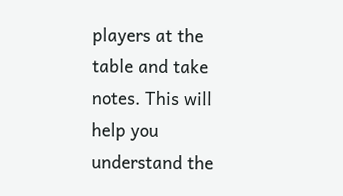players at the table and take notes. This will help you understand the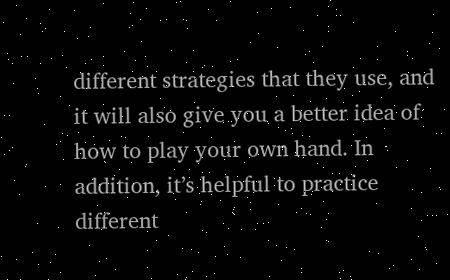different strategies that they use, and it will also give you a better idea of how to play your own hand. In addition, it’s helpful to practice different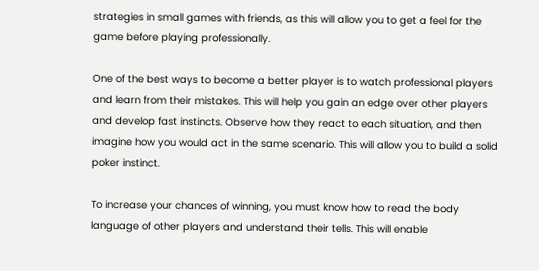strategies in small games with friends, as this will allow you to get a feel for the game before playing professionally.

One of the best ways to become a better player is to watch professional players and learn from their mistakes. This will help you gain an edge over other players and develop fast instincts. Observe how they react to each situation, and then imagine how you would act in the same scenario. This will allow you to build a solid poker instinct.

To increase your chances of winning, you must know how to read the body language of other players and understand their tells. This will enable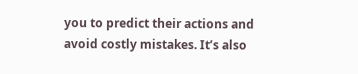you to predict their actions and avoid costly mistakes. It’s also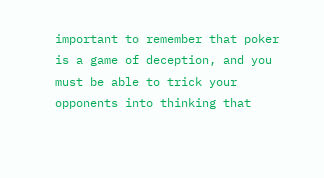important to remember that poker is a game of deception, and you must be able to trick your opponents into thinking that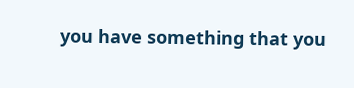you have something that you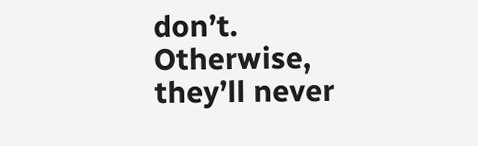don’t. Otherwise, they’ll never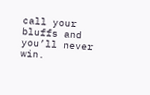call your bluffs and you’ll never win.